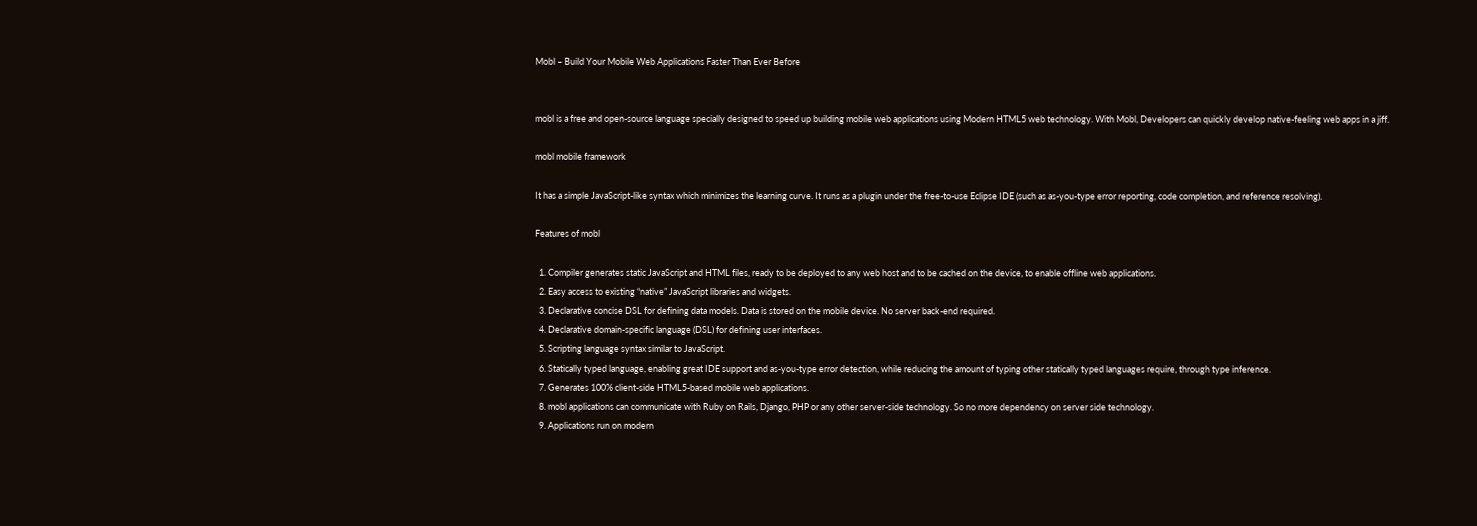Mobl – Build Your Mobile Web Applications Faster Than Ever Before


mobl is a free and open-source language specially designed to speed up building mobile web applications using Modern HTML5 web technology. With Mobl, Developers can quickly develop native-feeling web apps in a jiff.

mobl mobile framework

It has a simple JavaScript-like syntax which minimizes the learning curve. It runs as a plugin under the free-to-use Eclipse IDE (such as as-you-type error reporting, code completion, and reference resolving).

Features of mobl

  1. Compiler generates static JavaScript and HTML files, ready to be deployed to any web host and to be cached on the device, to enable offline web applications.
  2. Easy access to existing “native” JavaScript libraries and widgets.
  3. Declarative concise DSL for defining data models. Data is stored on the mobile device. No server back-end required.
  4. Declarative domain-specific language (DSL) for defining user interfaces.
  5. Scripting language syntax similar to JavaScript.
  6. Statically typed language, enabling great IDE support and as-you-type error detection, while reducing the amount of typing other statically typed languages require, through type inference.
  7. Generates 100% client-side HTML5-based mobile web applications.
  8. mobl applications can communicate with Ruby on Rails, Django, PHP or any other server-side technology. So no more dependency on server side technology.
  9. Applications run on modern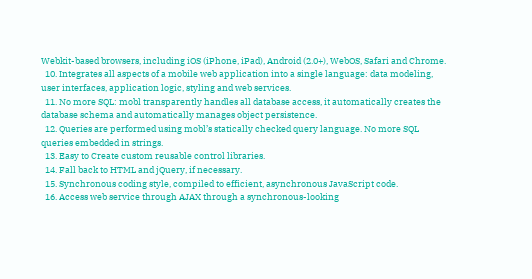Webkit-based browsers, including iOS (iPhone, iPad), Android (2.0+), WebOS, Safari and Chrome.
  10. Integrates all aspects of a mobile web application into a single language: data modeling, user interfaces, application logic, styling and web services.
  11. No more SQL: mobl transparently handles all database access, it automatically creates the database schema and automatically manages object persistence.
  12. Queries are performed using mobl’s statically checked query language. No more SQL queries embedded in strings.
  13. Easy to Create custom reusable control libraries.
  14. Fall back to HTML and jQuery, if necessary.
  15. Synchronous coding style, compiled to efficient, asynchronous JavaScript code.
  16. Access web service through AJAX through a synchronous-looking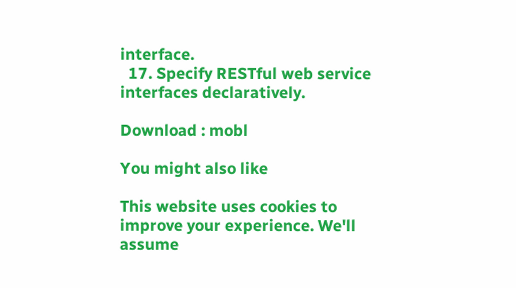interface.
  17. Specify RESTful web service interfaces declaratively.

Download : mobl

You might also like

This website uses cookies to improve your experience. We'll assume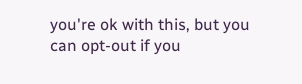you're ok with this, but you can opt-out if you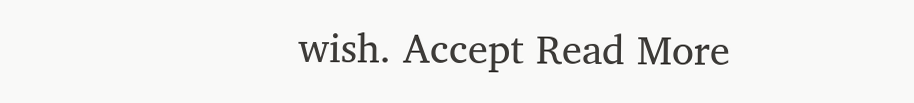wish. Accept Read More